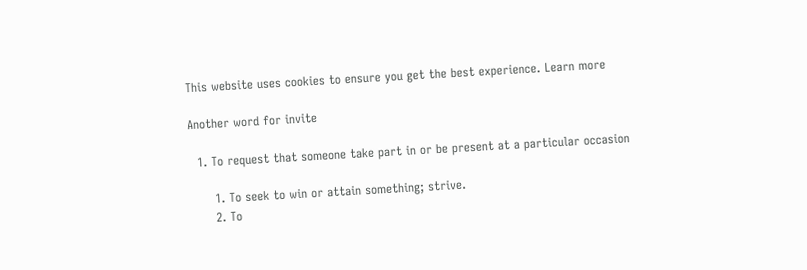This website uses cookies to ensure you get the best experience. Learn more

Another word for invite

  1. To request that someone take part in or be present at a particular occasion

      1. To seek to win or attain something; strive.
      2. To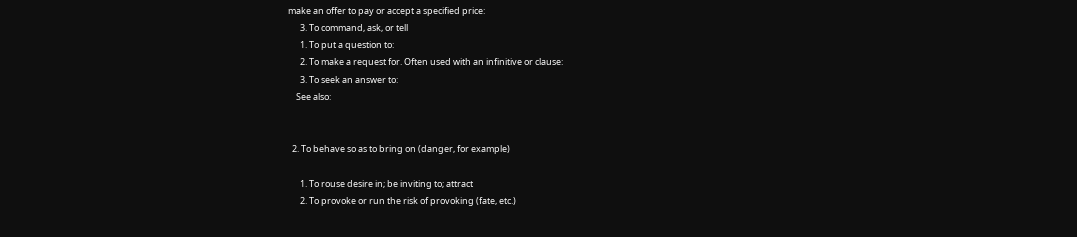make an offer to pay or accept a specified price:
      3. To command, ask, or tell
      1. To put a question to:
      2. To make a request for. Often used with an infinitive or clause:
      3. To seek an answer to:
    See also:


  2. To behave so as to bring on (danger, for example)

      1. To rouse desire in; be inviting to; attract
      2. To provoke or run the risk of provoking (fate, etc.)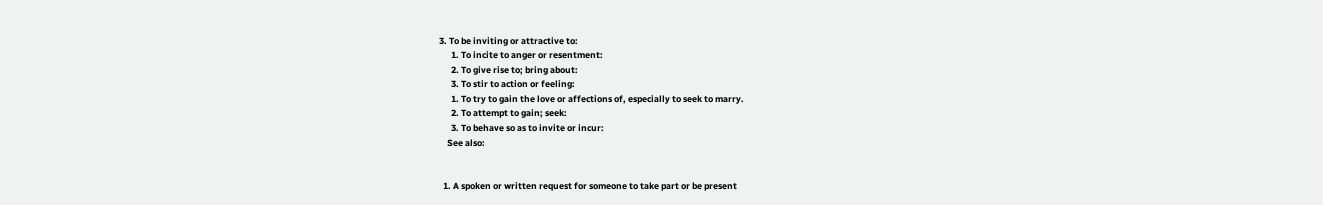3. To be inviting or attractive to:
      1. To incite to anger or resentment:
      2. To give rise to; bring about:
      3. To stir to action or feeling:
      1. To try to gain the love or affections of, especially to seek to marry.
      2. To attempt to gain; seek:
      3. To behave so as to invite or incur:
    See also:


  1. A spoken or written request for someone to take part or be present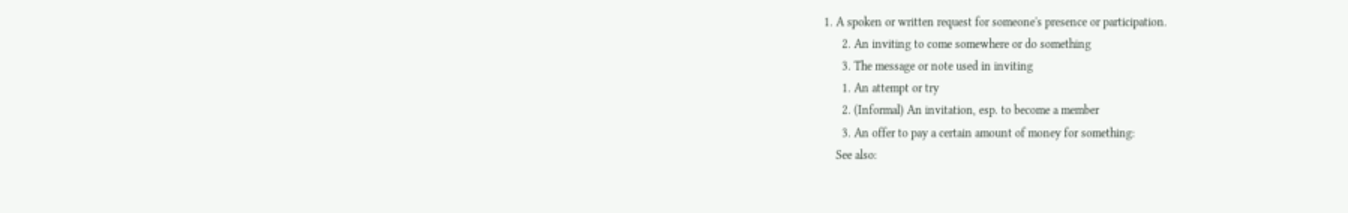1. A spoken or written request for someone's presence or participation.
      2. An inviting to come somewhere or do something
      3. The message or note used in inviting
      1. An attempt or try
      2. (Informal) An invitation, esp. to become a member
      3. An offer to pay a certain amount of money for something:
    See also: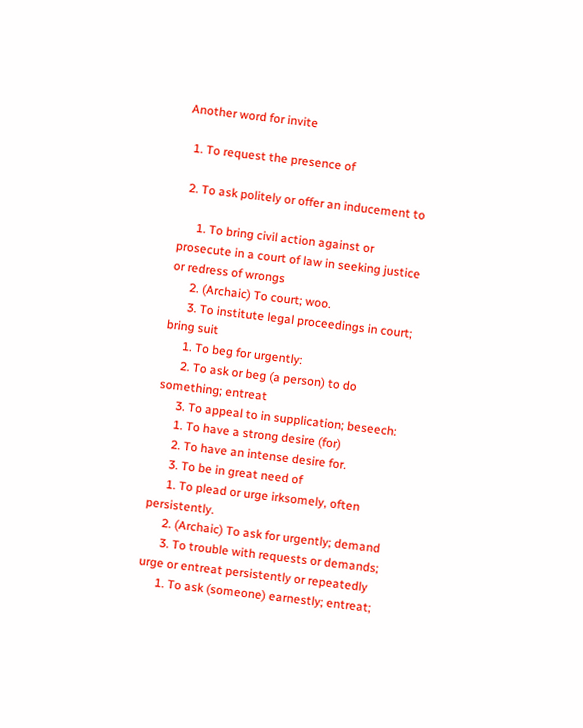Another word for invite

  1. To request the presence of

  2. To ask politely or offer an inducement to

      1. To bring civil action against or prosecute in a court of law in seeking justice or redress of wrongs
      2. (Archaic) To court; woo.
      3. To institute legal proceedings in court; bring suit
      1. To beg for urgently:
      2. To ask or beg (a person) to do something; entreat
      3. To appeal to in supplication; beseech:
      1. To have a strong desire (for)
      2. To have an intense desire for.
      3. To be in great need of
      1. To plead or urge irksomely, often persistently.
      2. (Archaic) To ask for urgently; demand
      3. To trouble with requests or demands; urge or entreat persistently or repeatedly
      1. To ask (someone) earnestly; entreat;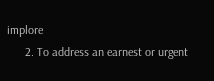implore
      2. To address an earnest or urgent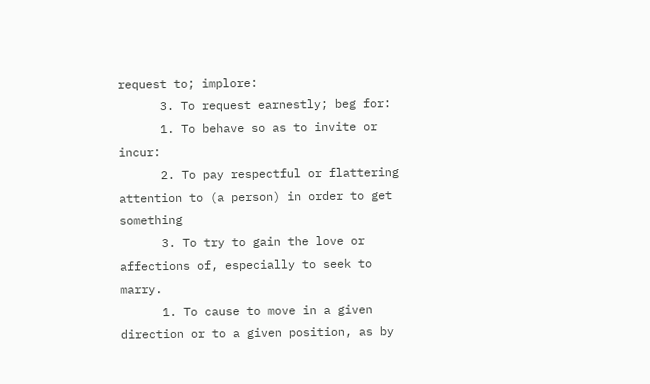request to; implore:
      3. To request earnestly; beg for:
      1. To behave so as to invite or incur:
      2. To pay respectful or flattering attention to (a person) in order to get something
      3. To try to gain the love or affections of, especially to seek to marry.
      1. To cause to move in a given direction or to a given position, as by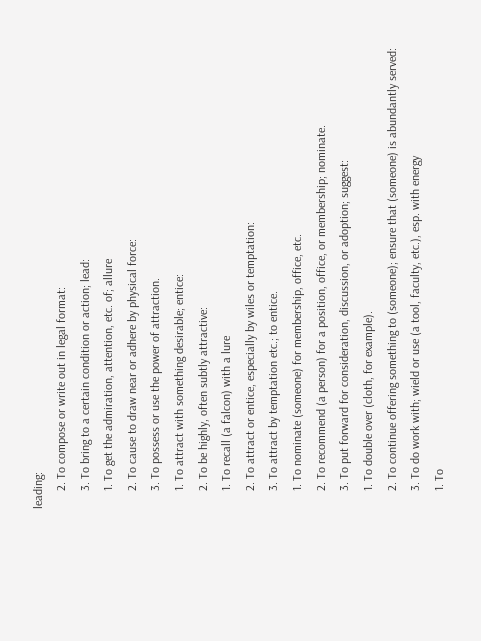leading:
      2. To compose or write out in legal format:
      3. To bring to a certain condition or action; lead:
      1. To get the admiration, attention, etc. of; allure
      2. To cause to draw near or adhere by physical force:
      3. To possess or use the power of attraction.
      1. To attract with something desirable; entice:
      2. To be highly, often subtly attractive:
      1. To recall (a falcon) with a lure
      2. To attract or entice, especially by wiles or temptation:
      3. To attract by temptation etc.; to entice.
      1. To nominate (someone) for membership, office, etc.
      2. To recommend (a person) for a position, office, or membership; nominate.
      3. To put forward for consideration, discussion, or adoption; suggest:
      1. To double over (cloth, for example).
      2. To continue offering something to (someone); ensure that (someone) is abundantly served:
      3. To do work with; wield or use (a tool, faculty, etc.), esp. with energy
      1. To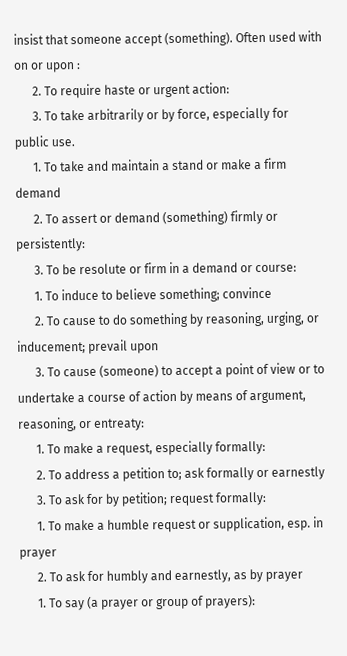insist that someone accept (something). Often used with on or upon :
      2. To require haste or urgent action:
      3. To take arbitrarily or by force, especially for public use.
      1. To take and maintain a stand or make a firm demand
      2. To assert or demand (something) firmly or persistently:
      3. To be resolute or firm in a demand or course:
      1. To induce to believe something; convince
      2. To cause to do something by reasoning, urging, or inducement; prevail upon
      3. To cause (someone) to accept a point of view or to undertake a course of action by means of argument, reasoning, or entreaty:
      1. To make a request, especially formally:
      2. To address a petition to; ask formally or earnestly
      3. To ask for by petition; request formally:
      1. To make a humble request or supplication, esp. in prayer
      2. To ask for humbly and earnestly, as by prayer
      1. To say (a prayer or group of prayers):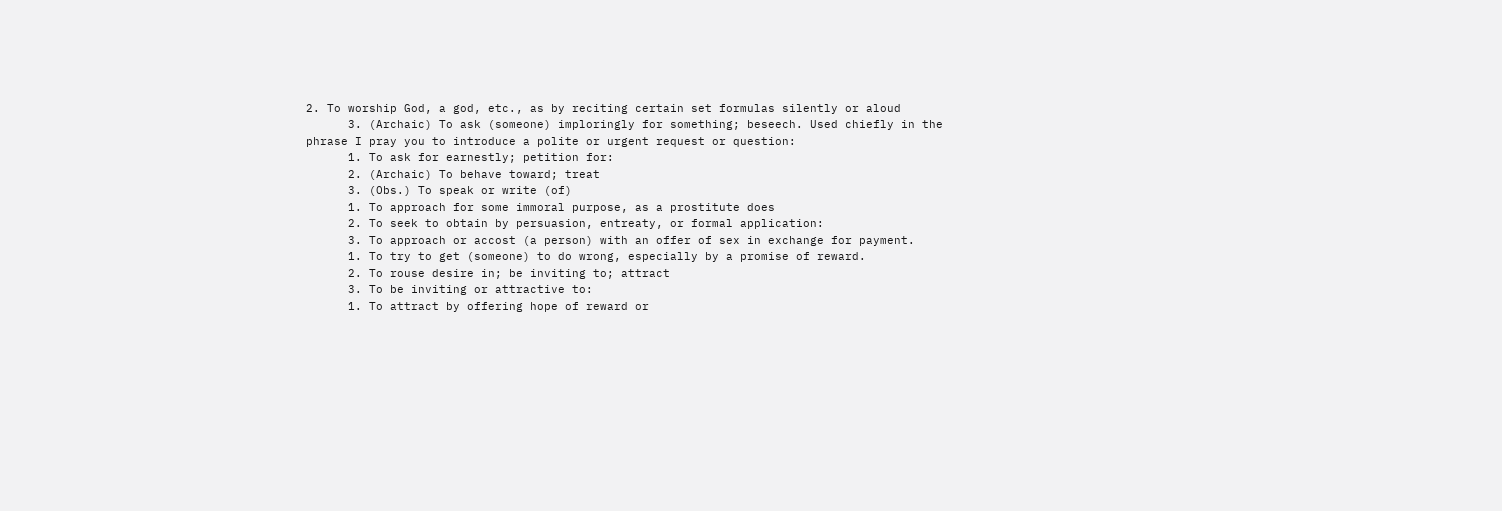2. To worship God, a god, etc., as by reciting certain set formulas silently or aloud
      3. (Archaic) To ask (someone) imploringly for something; beseech. Used chiefly in the phrase I pray you to introduce a polite or urgent request or question:
      1. To ask for earnestly; petition for:
      2. (Archaic) To behave toward; treat
      3. (Obs.) To speak or write (of)
      1. To approach for some immoral purpose, as a prostitute does
      2. To seek to obtain by persuasion, entreaty, or formal application:
      3. To approach or accost (a person) with an offer of sex in exchange for payment.
      1. To try to get (someone) to do wrong, especially by a promise of reward.
      2. To rouse desire in; be inviting to; attract
      3. To be inviting or attractive to:
      1. To attract by offering hope of reward or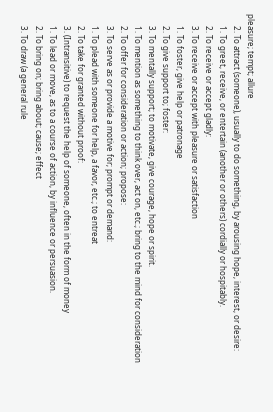pleasure; tempt; allure
      2. To attract (someone), usually to do something, by arousing hope, interest, or desire:
      1. To greet, receive, or entertain (another or others) cordially or hospitably.
      2. To receive or accept gladly:
      3. To receive or accept with pleasure or satisfaction
      1. To foster, give help or patronage
      2. To give support to; foster:
      3. To mentally support; to motivate, give courage, hope or spirit.
      1. To mention as something to think over, act on, etc.; bring to the mind for consideration
      2. To offer for consideration or action; propose:
      3. To serve as or provide a motive for; prompt or demand:
      1. To plead with someone for help, a favor, etc.; to entreat
      2. To take for granted without proof:
      3. (Intransitive) to request the help of someone, often in the form of money
      1. To lead or move, as to a course of action, by influence or persuasion.
      2. To bring on; bring about; cause; effect
      3. To draw (a general rule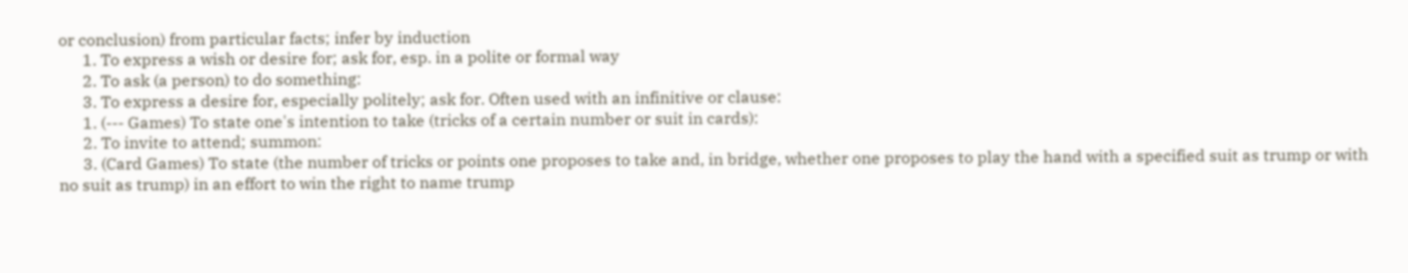or conclusion) from particular facts; infer by induction
      1. To express a wish or desire for; ask for, esp. in a polite or formal way
      2. To ask (a person) to do something:
      3. To express a desire for, especially politely; ask for. Often used with an infinitive or clause:
      1. (--- Games) To state one's intention to take (tricks of a certain number or suit in cards):
      2. To invite to attend; summon:
      3. (Card Games) To state (the number of tricks or points one proposes to take and, in bridge, whether one proposes to play the hand with a specified suit as trump or with no suit as trump) in an effort to win the right to name trump